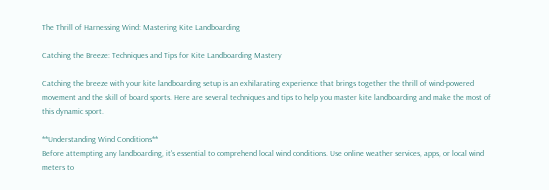The Thrill of Harnessing Wind: Mastering Kite Landboarding

Catching the Breeze: Techniques and Tips for Kite Landboarding Mastery

Catching the breeze with your kite landboarding setup is an exhilarating experience that brings together the thrill of wind-powered movement and the skill of board sports. Here are several techniques and tips to help you master kite landboarding and make the most of this dynamic sport.

**Understanding Wind Conditions**
Before attempting any landboarding, it's essential to comprehend local wind conditions. Use online weather services, apps, or local wind meters to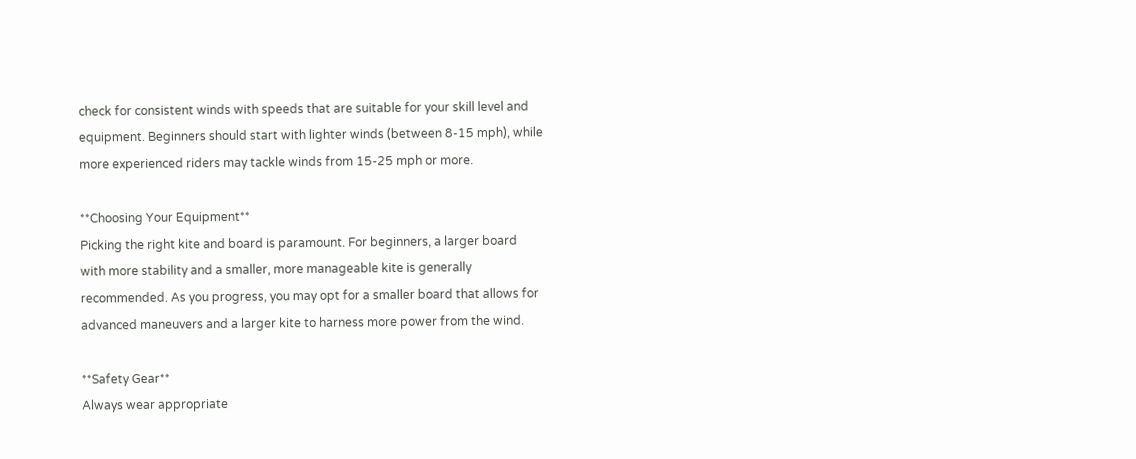check for consistent winds with speeds that are suitable for your skill level and equipment. Beginners should start with lighter winds (between 8-15 mph), while more experienced riders may tackle winds from 15-25 mph or more.

**Choosing Your Equipment**
Picking the right kite and board is paramount. For beginners, a larger board with more stability and a smaller, more manageable kite is generally recommended. As you progress, you may opt for a smaller board that allows for advanced maneuvers and a larger kite to harness more power from the wind.

**Safety Gear**
Always wear appropriate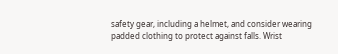safety gear, including a helmet, and consider wearing padded clothing to protect against falls. Wrist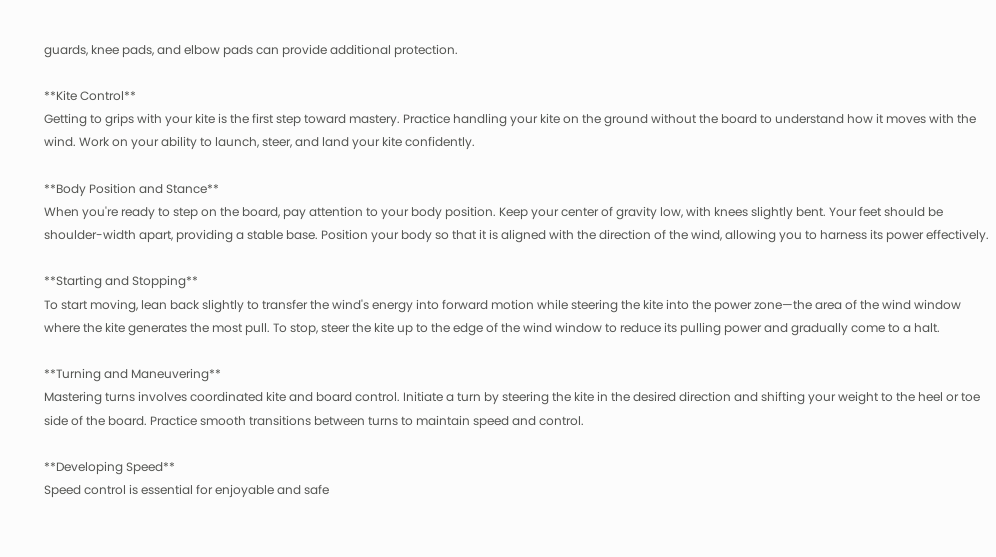guards, knee pads, and elbow pads can provide additional protection.

**Kite Control**
Getting to grips with your kite is the first step toward mastery. Practice handling your kite on the ground without the board to understand how it moves with the wind. Work on your ability to launch, steer, and land your kite confidently.

**Body Position and Stance**
When you're ready to step on the board, pay attention to your body position. Keep your center of gravity low, with knees slightly bent. Your feet should be shoulder-width apart, providing a stable base. Position your body so that it is aligned with the direction of the wind, allowing you to harness its power effectively.

**Starting and Stopping**
To start moving, lean back slightly to transfer the wind's energy into forward motion while steering the kite into the power zone—the area of the wind window where the kite generates the most pull. To stop, steer the kite up to the edge of the wind window to reduce its pulling power and gradually come to a halt.

**Turning and Maneuvering**
Mastering turns involves coordinated kite and board control. Initiate a turn by steering the kite in the desired direction and shifting your weight to the heel or toe side of the board. Practice smooth transitions between turns to maintain speed and control.

**Developing Speed**
Speed control is essential for enjoyable and safe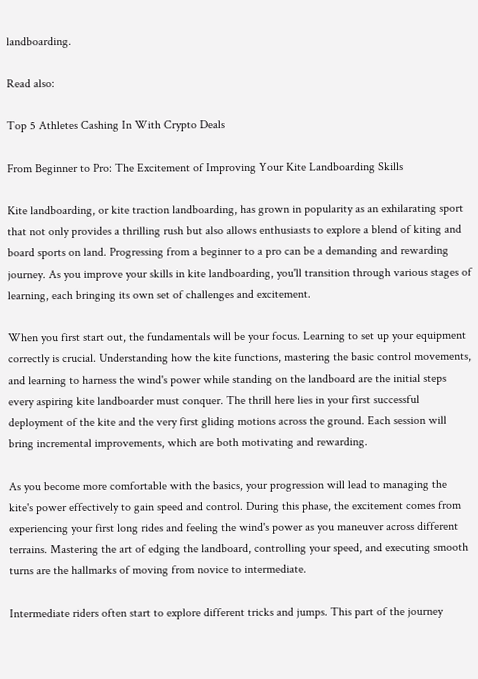landboarding.

Read also:

Top 5 Athletes Cashing In With Crypto Deals

From Beginner to Pro: The Excitement of Improving Your Kite Landboarding Skills

Kite landboarding, or kite traction landboarding, has grown in popularity as an exhilarating sport that not only provides a thrilling rush but also allows enthusiasts to explore a blend of kiting and board sports on land. Progressing from a beginner to a pro can be a demanding and rewarding journey. As you improve your skills in kite landboarding, you'll transition through various stages of learning, each bringing its own set of challenges and excitement.

When you first start out, the fundamentals will be your focus. Learning to set up your equipment correctly is crucial. Understanding how the kite functions, mastering the basic control movements, and learning to harness the wind's power while standing on the landboard are the initial steps every aspiring kite landboarder must conquer. The thrill here lies in your first successful deployment of the kite and the very first gliding motions across the ground. Each session will bring incremental improvements, which are both motivating and rewarding.

As you become more comfortable with the basics, your progression will lead to managing the kite's power effectively to gain speed and control. During this phase, the excitement comes from experiencing your first long rides and feeling the wind's power as you maneuver across different terrains. Mastering the art of edging the landboard, controlling your speed, and executing smooth turns are the hallmarks of moving from novice to intermediate.

Intermediate riders often start to explore different tricks and jumps. This part of the journey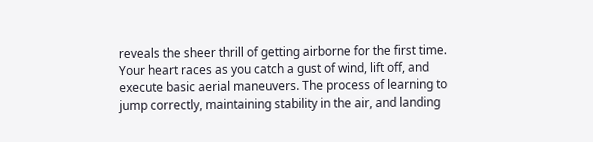reveals the sheer thrill of getting airborne for the first time. Your heart races as you catch a gust of wind, lift off, and execute basic aerial maneuvers. The process of learning to jump correctly, maintaining stability in the air, and landing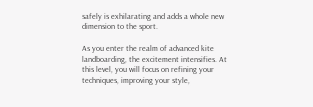safely is exhilarating and adds a whole new dimension to the sport.

As you enter the realm of advanced kite landboarding, the excitement intensifies. At this level, you will focus on refining your techniques, improving your style,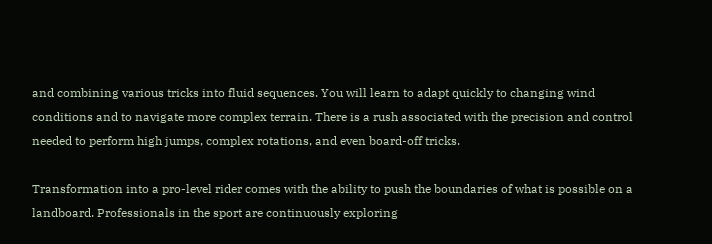and combining various tricks into fluid sequences. You will learn to adapt quickly to changing wind conditions and to navigate more complex terrain. There is a rush associated with the precision and control needed to perform high jumps, complex rotations, and even board-off tricks.

Transformation into a pro-level rider comes with the ability to push the boundaries of what is possible on a landboard. Professionals in the sport are continuously exploring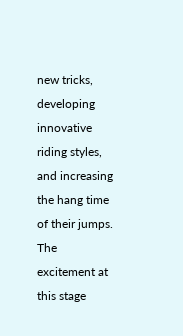new tricks, developing innovative riding styles, and increasing the hang time of their jumps. The excitement at this stage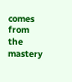comes from the mastery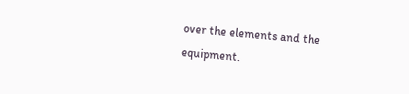over the elements and the equipment.